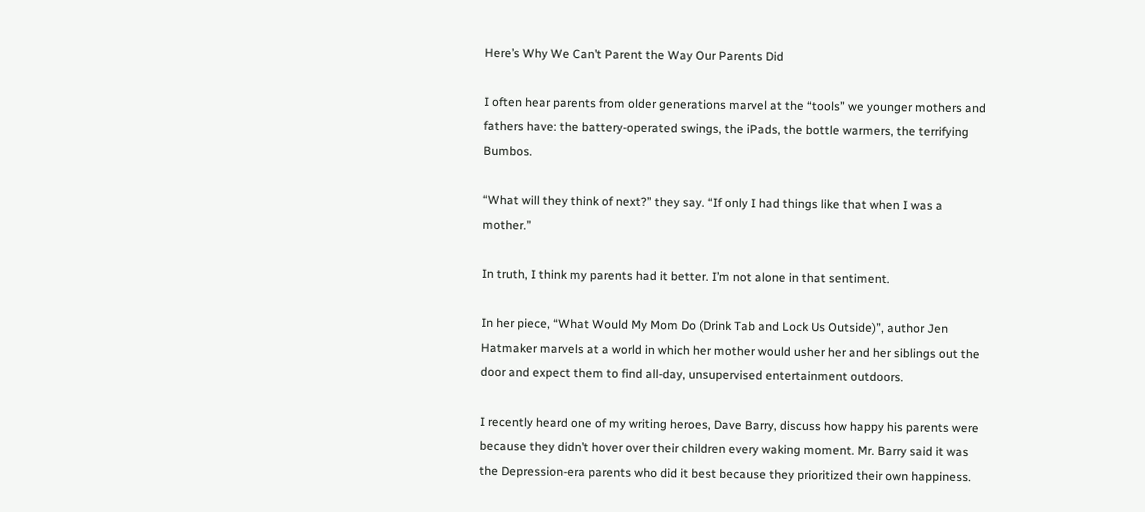Here’s Why We Can’t Parent the Way Our Parents Did

I often hear parents from older generations marvel at the “tools” we younger mothers and fathers have: the battery-operated swings, the iPads, the bottle warmers, the terrifying Bumbos.

“What will they think of next?” they say. “If only I had things like that when I was a mother.”

In truth, I think my parents had it better. I’m not alone in that sentiment.

In her piece, “What Would My Mom Do (Drink Tab and Lock Us Outside)”, author Jen Hatmaker marvels at a world in which her mother would usher her and her siblings out the door and expect them to find all-day, unsupervised entertainment outdoors.

I recently heard one of my writing heroes, Dave Barry, discuss how happy his parents were because they didn’t hover over their children every waking moment. Mr. Barry said it was the Depression-era parents who did it best because they prioritized their own happiness.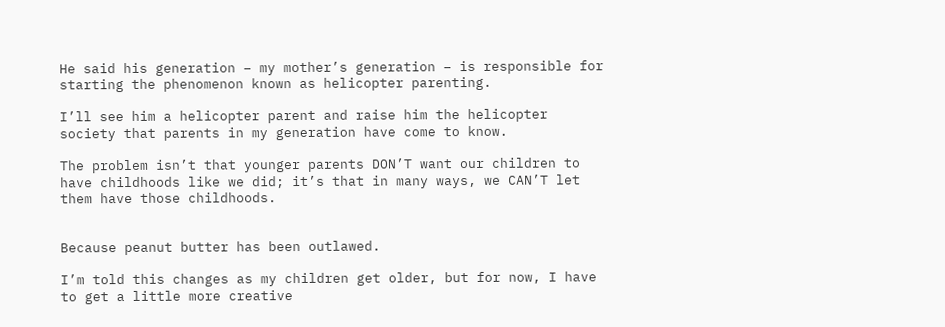He said his generation – my mother’s generation – is responsible for starting the phenomenon known as helicopter parenting.

I’ll see him a helicopter parent and raise him the helicopter society that parents in my generation have come to know.

The problem isn’t that younger parents DON’T want our children to have childhoods like we did; it’s that in many ways, we CAN’T let them have those childhoods.


Because peanut butter has been outlawed.

I’m told this changes as my children get older, but for now, I have to get a little more creative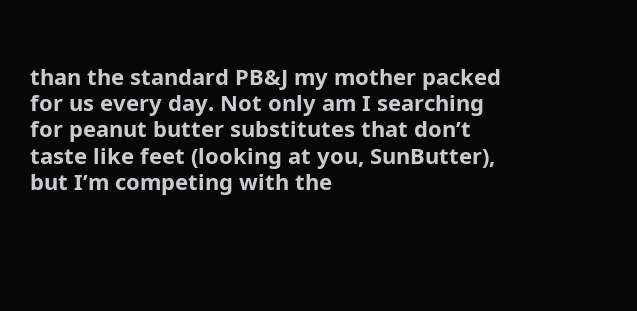than the standard PB&J my mother packed for us every day. Not only am I searching for peanut butter substitutes that don’t taste like feet (looking at you, SunButter), but I’m competing with the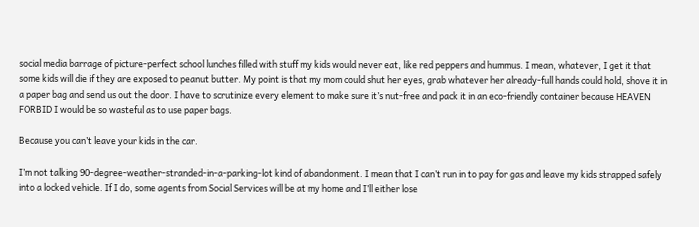social media barrage of picture-perfect school lunches filled with stuff my kids would never eat, like red peppers and hummus. I mean, whatever, I get it that some kids will die if they are exposed to peanut butter. My point is that my mom could shut her eyes, grab whatever her already-full hands could hold, shove it in a paper bag and send us out the door. I have to scrutinize every element to make sure it’s nut-free and pack it in an eco-friendly container because HEAVEN FORBID I would be so wasteful as to use paper bags.

Because you can’t leave your kids in the car.

I’m not talking 90-degree-weather-stranded-in-a-parking-lot kind of abandonment. I mean that I can’t run in to pay for gas and leave my kids strapped safely into a locked vehicle. If I do, some agents from Social Services will be at my home and I’ll either lose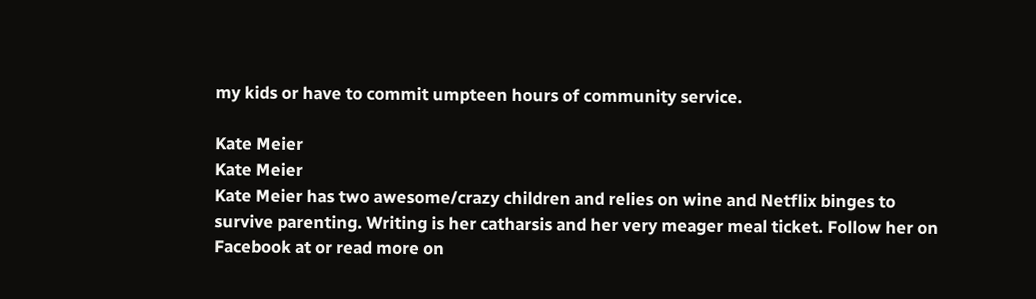my kids or have to commit umpteen hours of community service.

Kate Meier
Kate Meier
Kate Meier has two awesome/crazy children and relies on wine and Netflix binges to survive parenting. Writing is her catharsis and her very meager meal ticket. Follow her on Facebook at or read more on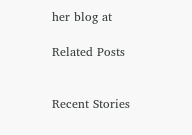her blog at

Related Posts


Recent Stories